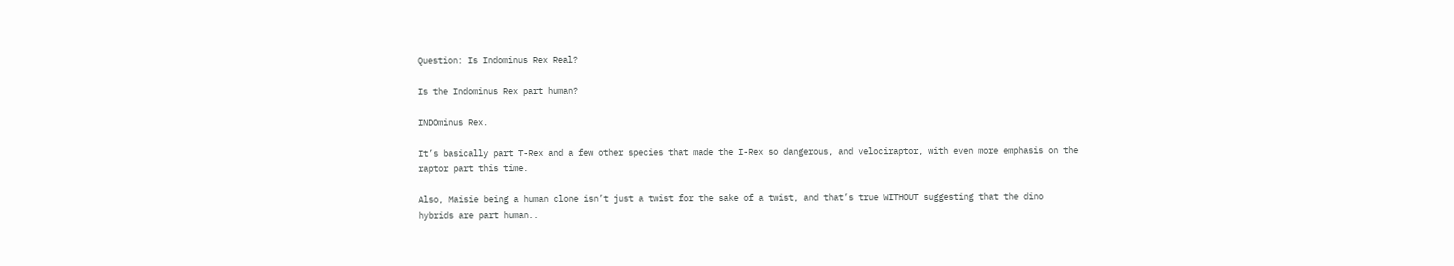Question: Is Indominus Rex Real?

Is the Indominus Rex part human?

INDOminus Rex.

It’s basically part T-Rex and a few other species that made the I-Rex so dangerous, and velociraptor, with even more emphasis on the raptor part this time.

Also, Maisie being a human clone isn’t just a twist for the sake of a twist, and that’s true WITHOUT suggesting that the dino hybrids are part human..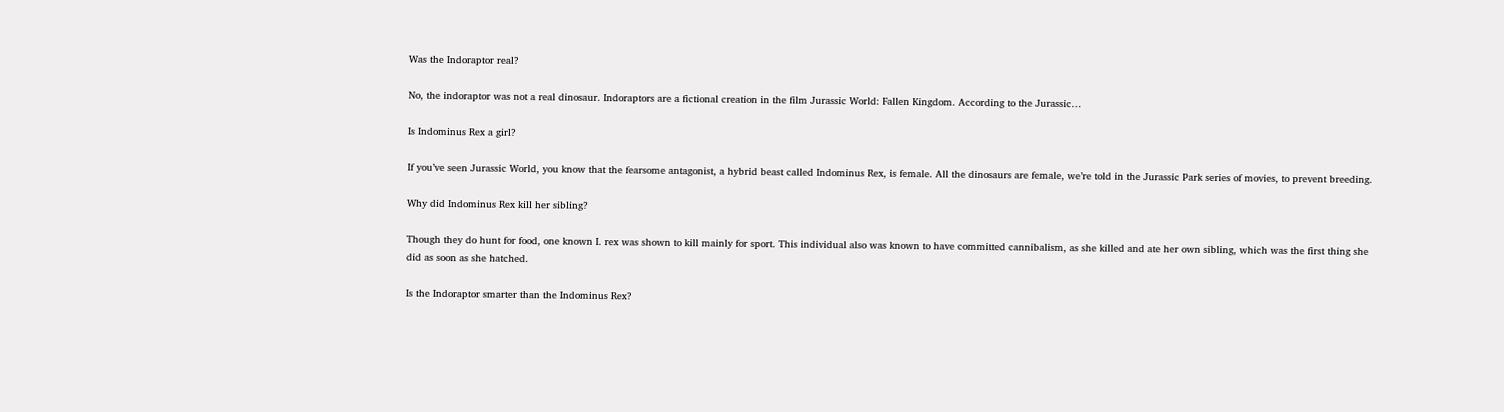Was the Indoraptor real?

No, the indoraptor was not a real dinosaur. Indoraptors are a fictional creation in the film Jurassic World: Fallen Kingdom. According to the Jurassic…

Is Indominus Rex a girl?

If you’ve seen Jurassic World, you know that the fearsome antagonist, a hybrid beast called Indominus Rex, is female. All the dinosaurs are female, we’re told in the Jurassic Park series of movies, to prevent breeding.

Why did Indominus Rex kill her sibling?

Though they do hunt for food, one known I. rex was shown to kill mainly for sport. This individual also was known to have committed cannibalism, as she killed and ate her own sibling, which was the first thing she did as soon as she hatched.

Is the Indoraptor smarter than the Indominus Rex?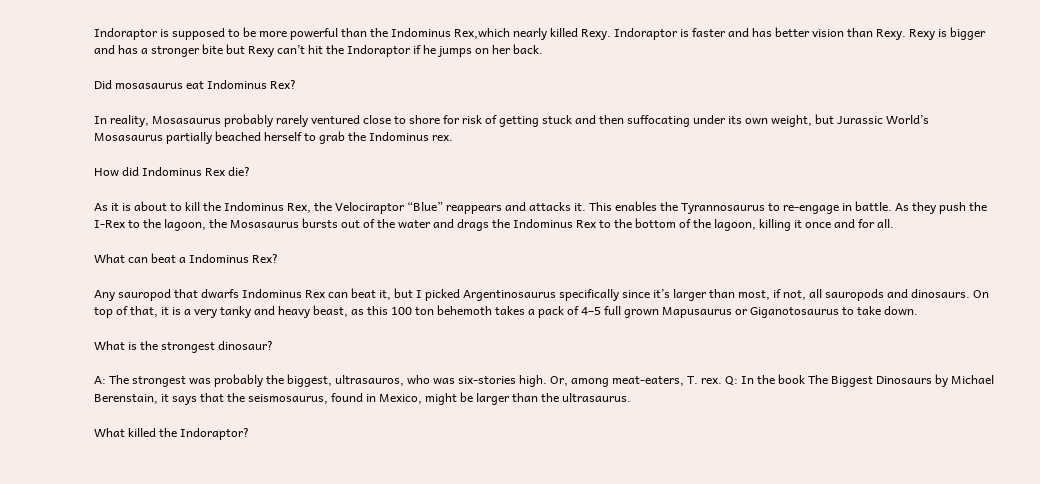Indoraptor is supposed to be more powerful than the Indominus Rex,which nearly killed Rexy. Indoraptor is faster and has better vision than Rexy. Rexy is bigger and has a stronger bite but Rexy can’t hit the Indoraptor if he jumps on her back.

Did mosasaurus eat Indominus Rex?

In reality, Mosasaurus probably rarely ventured close to shore for risk of getting stuck and then suffocating under its own weight, but Jurassic World’s Mosasaurus partially beached herself to grab the Indominus rex.

How did Indominus Rex die?

As it is about to kill the Indominus Rex, the Velociraptor “Blue” reappears and attacks it. This enables the Tyrannosaurus to re-engage in battle. As they push the I-Rex to the lagoon, the Mosasaurus bursts out of the water and drags the Indominus Rex to the bottom of the lagoon, killing it once and for all.

What can beat a Indominus Rex?

Any sauropod that dwarfs Indominus Rex can beat it, but I picked Argentinosaurus specifically since it’s larger than most, if not, all sauropods and dinosaurs. On top of that, it is a very tanky and heavy beast, as this 100 ton behemoth takes a pack of 4–5 full grown Mapusaurus or Giganotosaurus to take down.

What is the strongest dinosaur?

A: The strongest was probably the biggest, ultrasauros, who was six-stories high. Or, among meat-eaters, T. rex. Q: In the book The Biggest Dinosaurs by Michael Berenstain, it says that the seismosaurus, found in Mexico, might be larger than the ultrasaurus.

What killed the Indoraptor?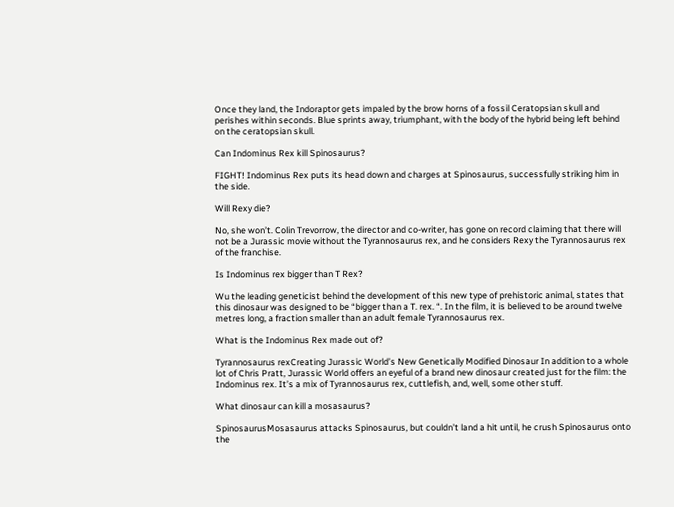Once they land, the Indoraptor gets impaled by the brow horns of a fossil Ceratopsian skull and perishes within seconds. Blue sprints away, triumphant, with the body of the hybrid being left behind on the ceratopsian skull.

Can Indominus Rex kill Spinosaurus?

FIGHT! Indominus Rex puts its head down and charges at Spinosaurus, successfully striking him in the side.

Will Rexy die?

No, she won’t. Colin Trevorrow, the director and co-writer, has gone on record claiming that there will not be a Jurassic movie without the Tyrannosaurus rex, and he considers Rexy the Tyrannosaurus rex of the franchise.

Is Indominus rex bigger than T Rex?

Wu the leading geneticist behind the development of this new type of prehistoric animal, states that this dinosaur was designed to be “bigger than a T. rex. “. In the film, it is believed to be around twelve metres long, a fraction smaller than an adult female Tyrannosaurus rex.

What is the Indominus Rex made out of?

Tyrannosaurus rexCreating Jurassic World’s New Genetically Modified Dinosaur In addition to a whole lot of Chris Pratt, Jurassic World offers an eyeful of a brand new dinosaur created just for the film: the Indominus rex. It’s a mix of Tyrannosaurus rex, cuttlefish, and, well, some other stuff.

What dinosaur can kill a mosasaurus?

SpinosaurusMosasaurus attacks Spinosaurus, but couldn’t land a hit until, he crush Spinosaurus onto the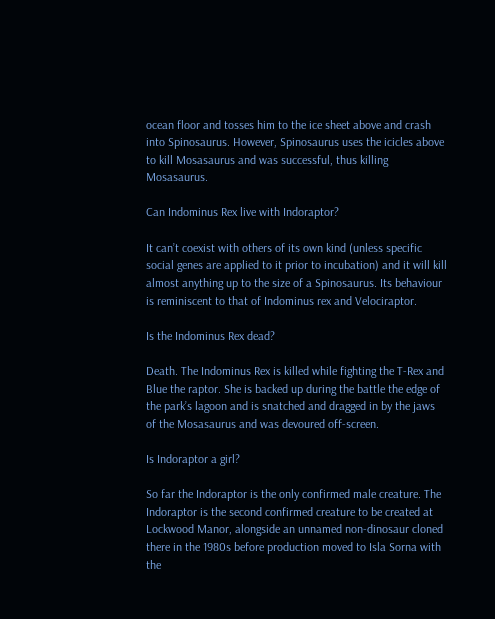ocean floor and tosses him to the ice sheet above and crash into Spinosaurus. However, Spinosaurus uses the icicles above to kill Mosasaurus and was successful, thus killing Mosasaurus.

Can Indominus Rex live with Indoraptor?

It can’t coexist with others of its own kind (unless specific social genes are applied to it prior to incubation) and it will kill almost anything up to the size of a Spinosaurus. Its behaviour is reminiscent to that of Indominus rex and Velociraptor.

Is the Indominus Rex dead?

Death. The Indominus Rex is killed while fighting the T-Rex and Blue the raptor. She is backed up during the battle the edge of the park’s lagoon and is snatched and dragged in by the jaws of the Mosasaurus and was devoured off-screen.

Is Indoraptor a girl?

So far the Indoraptor is the only confirmed male creature. The Indoraptor is the second confirmed creature to be created at Lockwood Manor, alongside an unnamed non-dinosaur cloned there in the 1980s before production moved to Isla Sorna with the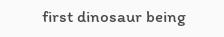first dinosaur being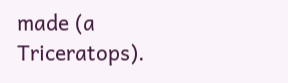made (a Triceratops).